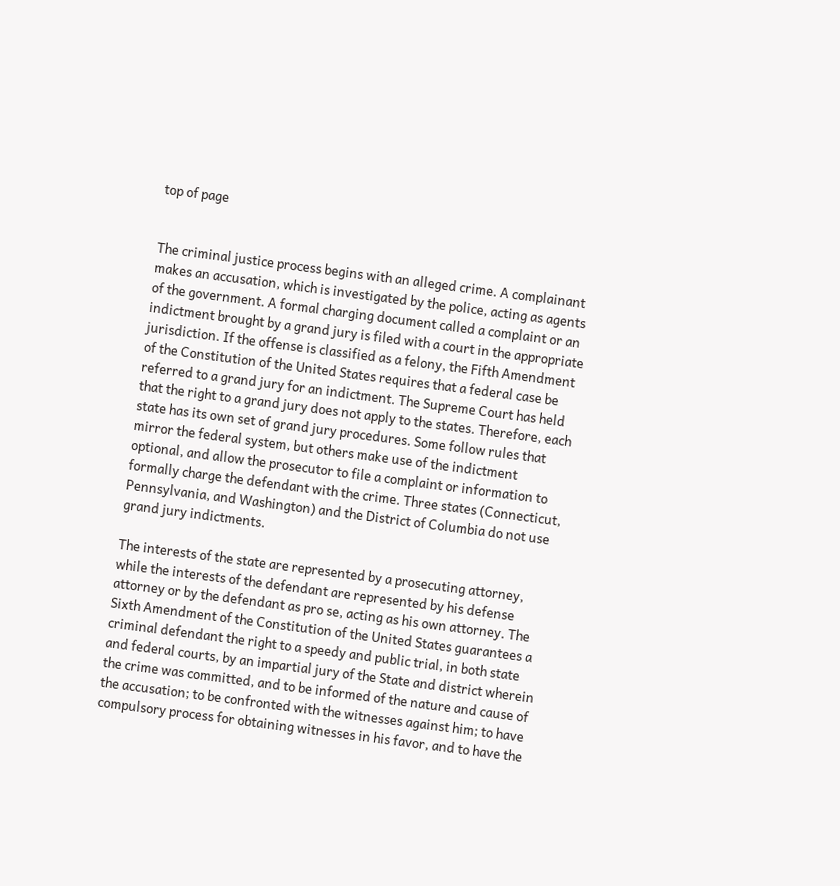top of page


The criminal justice process begins with an alleged crime. A complainant makes an accusation, which is investigated by the police, acting as agents of the government. A formal charging document called a complaint or an indictment brought by a grand jury is filed with a court in the appropriate jurisdiction. If the offense is classified as a felony, the Fifth Amendment of the Constitution of the United States requires that a federal case be referred to a grand jury for an indictment. The Supreme Court has held that the right to a grand jury does not apply to the states. Therefore, each state has its own set of grand jury procedures. Some follow rules that mirror the federal system, but others make use of the indictment optional, and allow the prosecutor to file a complaint or information to formally charge the defendant with the crime. Three states (Connecticut, Pennsylvania, and Washington) and the District of Columbia do not use grand jury indictments.

The interests of the state are represented by a prosecuting attorney, while the interests of the defendant are represented by his defense attorney or by the defendant as pro se, acting as his own attorney. The Sixth Amendment of the Constitution of the United States guarantees a criminal defendant the right to a speedy and public trial, in both state and federal courts, by an impartial jury of the State and district wherein the crime was committed, and to be informed of the nature and cause of the accusation; to be confronted with the witnesses against him; to have compulsory process for obtaining witnesses in his favor, and to have the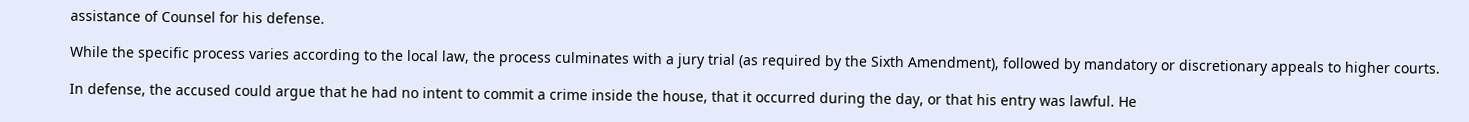assistance of Counsel for his defense.

While the specific process varies according to the local law, the process culminates with a jury trial (as required by the Sixth Amendment), followed by mandatory or discretionary appeals to higher courts.

In defense, the accused could argue that he had no intent to commit a crime inside the house, that it occurred during the day, or that his entry was lawful. He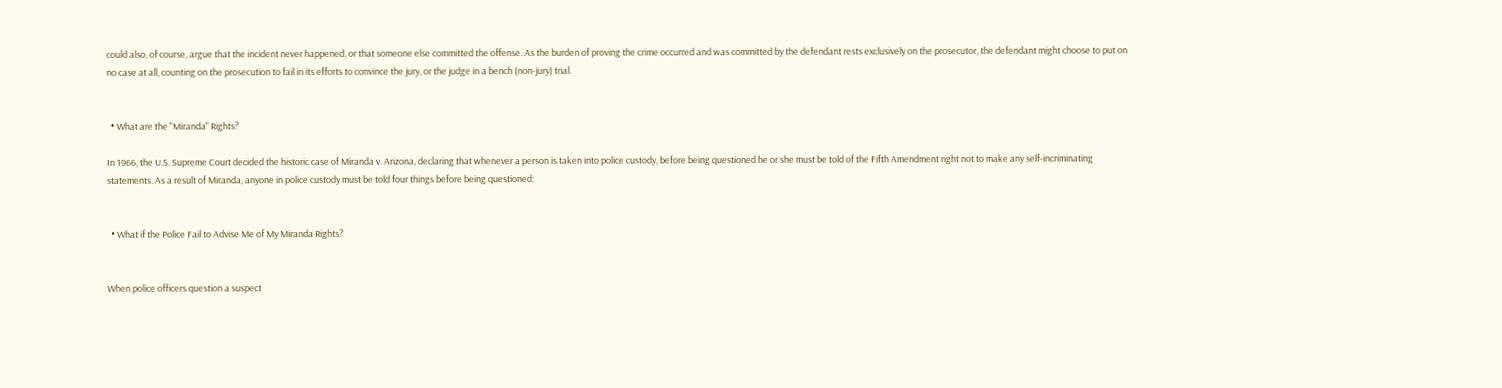could also, of course, argue that the incident never happened, or that someone else committed the offense. As the burden of proving the crime occurred and was committed by the defendant rests exclusively on the prosecutor, the defendant might choose to put on no case at all, counting on the prosecution to fail in its efforts to convince the jury, or the judge in a bench (non-jury) trial.


  • What are the "Miranda" Rights?

In 1966, the U.S. Supreme Court decided the historic case of Miranda v. Arizona, declaring that whenever a person is taken into police custody, before being questioned he or she must be told of the Fifth Amendment right not to make any self-incriminating statements. As a result of Miranda, anyone in police custody must be told four things before being questioned:


  • What if the Police Fail to Advise Me of My Miranda Rights?


When police officers question a suspect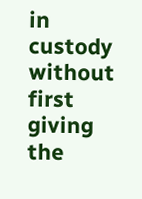in custody without first giving the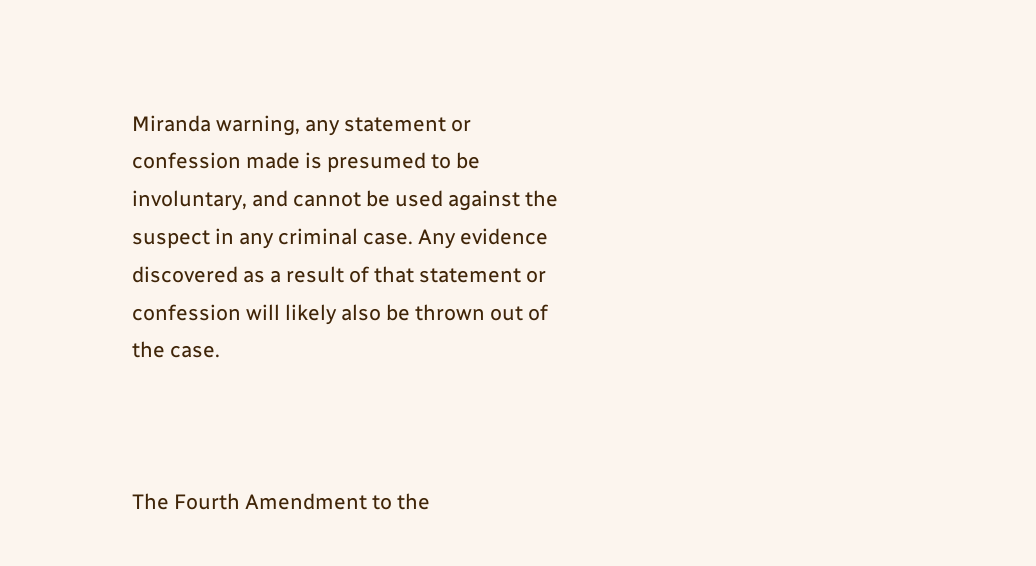Miranda warning, any statement or confession made is presumed to be involuntary, and cannot be used against the suspect in any criminal case. Any evidence discovered as a result of that statement or confession will likely also be thrown out of the case.



The Fourth Amendment to the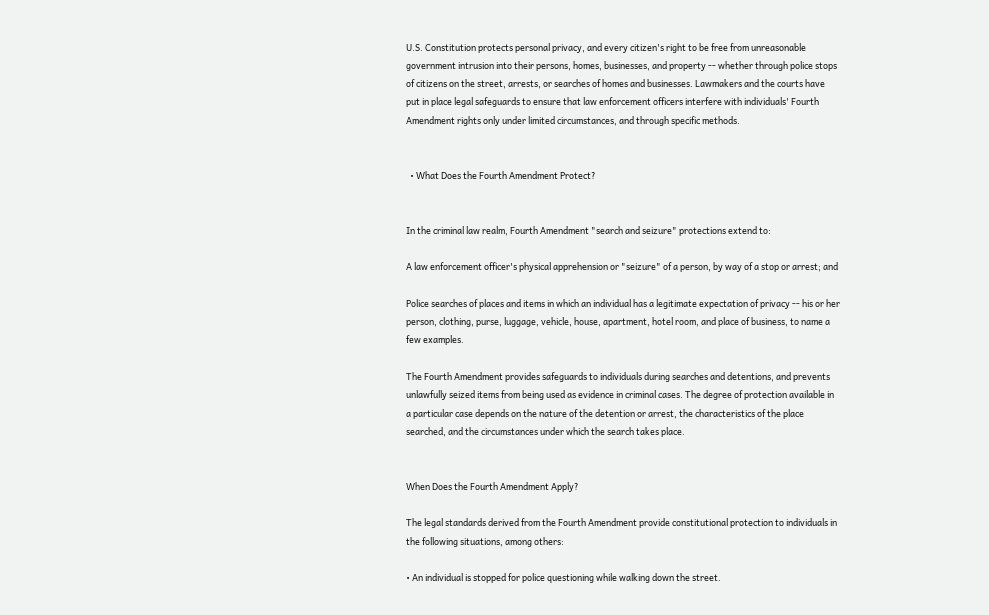U.S. Constitution protects personal privacy, and every citizen's right to be free from unreasonable government intrusion into their persons, homes, businesses, and property -- whether through police stops of citizens on the street, arrests, or searches of homes and businesses. Lawmakers and the courts have put in place legal safeguards to ensure that law enforcement officers interfere with individuals' Fourth Amendment rights only under limited circumstances, and through specific methods.


  • What Does the Fourth Amendment Protect?


In the criminal law realm, Fourth Amendment "search and seizure" protections extend to:

A law enforcement officer's physical apprehension or "seizure" of a person, by way of a stop or arrest; and

Police searches of places and items in which an individual has a legitimate expectation of privacy -- his or her person, clothing, purse, luggage, vehicle, house, apartment, hotel room, and place of business, to name a few examples.

The Fourth Amendment provides safeguards to individuals during searches and detentions, and prevents unlawfully seized items from being used as evidence in criminal cases. The degree of protection available in a particular case depends on the nature of the detention or arrest, the characteristics of the place searched, and the circumstances under which the search takes place.


When Does the Fourth Amendment Apply?

The legal standards derived from the Fourth Amendment provide constitutional protection to individuals in the following situations, among others:

• An individual is stopped for police questioning while walking down the street.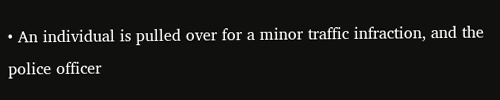• An individual is pulled over for a minor traffic infraction, and the police officer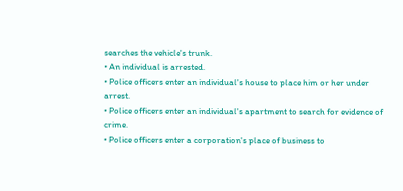searches the vehicle's trunk.
• An individual is arrested.
• Police officers enter an individual's house to place him or her under arrest.
• Police officers enter an individual's apartment to search for evidence of crime.
• Police officers enter a corporation's place of business to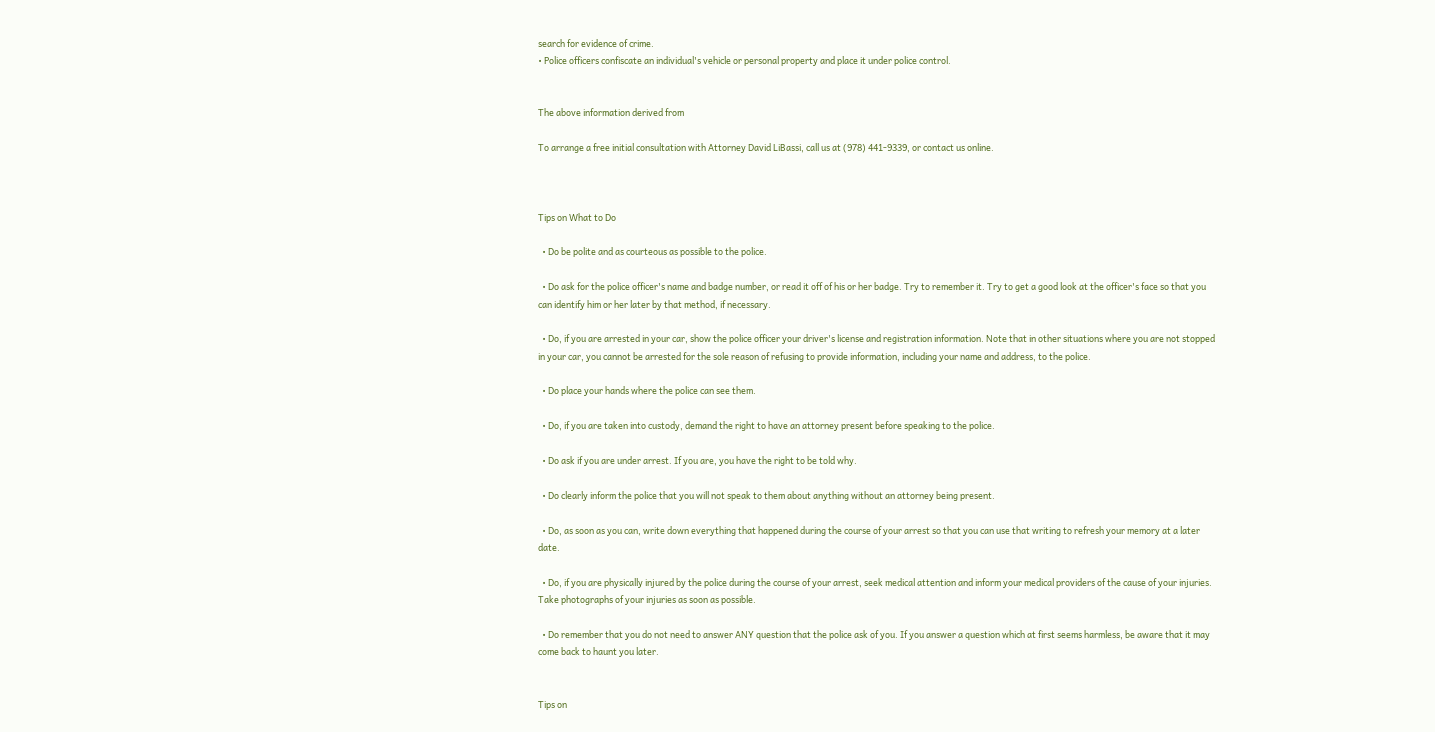search for evidence of crime.
• Police officers confiscate an individual's vehicle or personal property and place it under police control.


The above information derived from

To arrange a free initial consultation with Attorney David LiBassi, call us at (978) 441-9339, or contact us online.



Tips on What to Do

  • Do be polite and as courteous as possible to the police.

  • Do ask for the police officer's name and badge number, or read it off of his or her badge. Try to remember it. Try to get a good look at the officer's face so that you can identify him or her later by that method, if necessary.

  • Do, if you are arrested in your car, show the police officer your driver's license and registration information. Note that in other situations where you are not stopped in your car, you cannot be arrested for the sole reason of refusing to provide information, including your name and address, to the police.

  • Do place your hands where the police can see them.

  • Do, if you are taken into custody, demand the right to have an attorney present before speaking to the police.

  • Do ask if you are under arrest. If you are, you have the right to be told why.

  • Do clearly inform the police that you will not speak to them about anything without an attorney being present.

  • Do, as soon as you can, write down everything that happened during the course of your arrest so that you can use that writing to refresh your memory at a later date.

  • Do, if you are physically injured by the police during the course of your arrest, seek medical attention and inform your medical providers of the cause of your injuries. Take photographs of your injuries as soon as possible.

  • Do remember that you do not need to answer ANY question that the police ask of you. If you answer a question which at first seems harmless, be aware that it may come back to haunt you later.


Tips on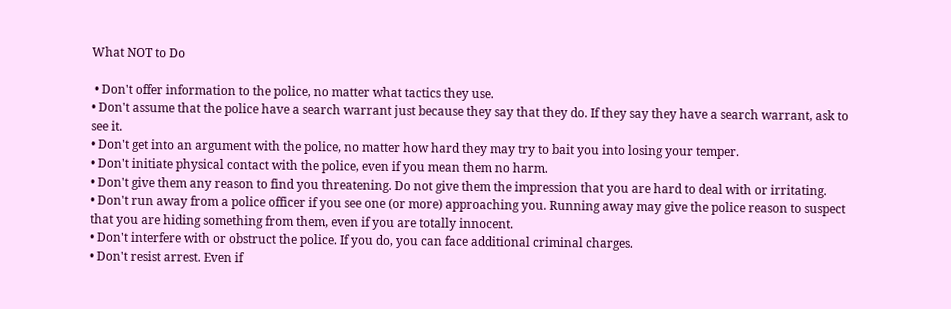What NOT to Do

 • Don't offer information to the police, no matter what tactics they use.
• Don't assume that the police have a search warrant just because they say that they do. If they say they have a search warrant, ask to see it.
• Don't get into an argument with the police, no matter how hard they may try to bait you into losing your temper.
• Don't initiate physical contact with the police, even if you mean them no harm.
• Don't give them any reason to find you threatening. Do not give them the impression that you are hard to deal with or irritating.
• Don't run away from a police officer if you see one (or more) approaching you. Running away may give the police reason to suspect that you are hiding something from them, even if you are totally innocent.
• Don't interfere with or obstruct the police. If you do, you can face additional criminal charges.
• Don't resist arrest. Even if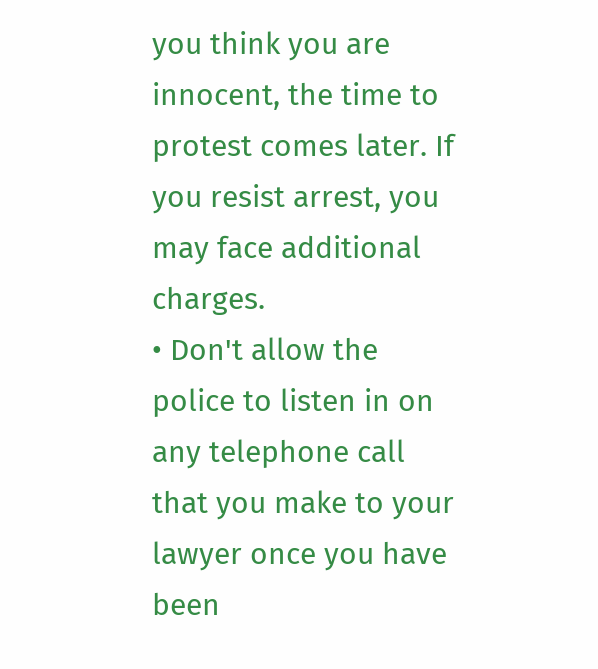you think you are innocent, the time to protest comes later. If you resist arrest, you may face additional charges.
• Don't allow the police to listen in on any telephone call that you make to your lawyer once you have been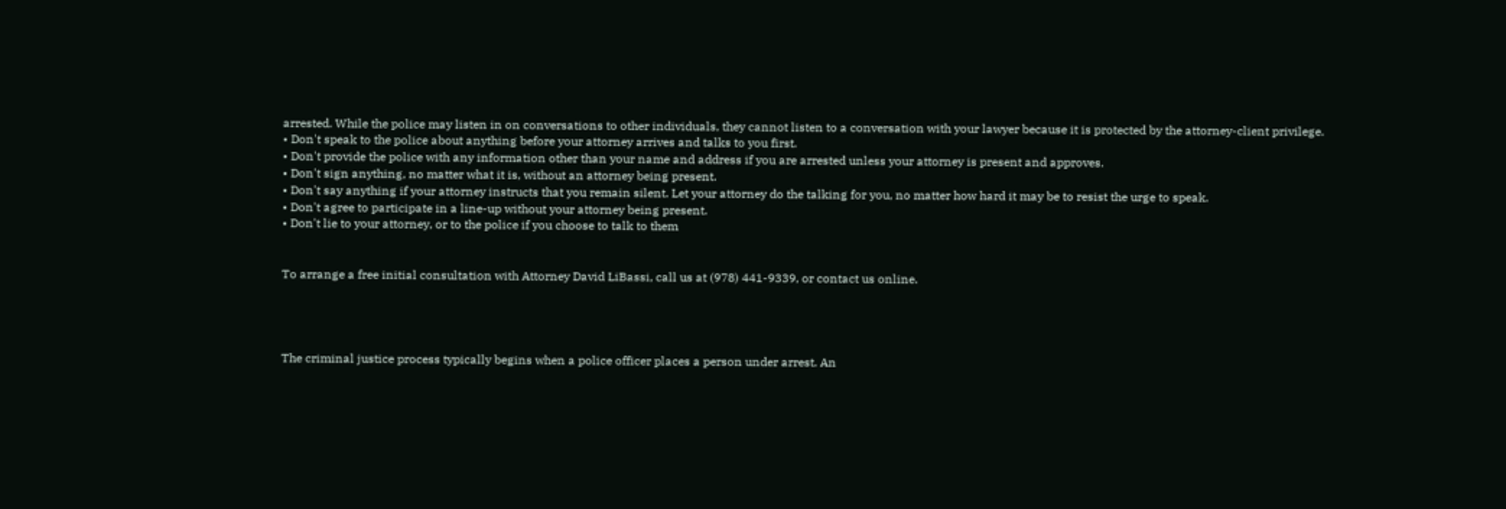arrested. While the police may listen in on conversations to other individuals, they cannot listen to a conversation with your lawyer because it is protected by the attorney-client privilege.
• Don't speak to the police about anything before your attorney arrives and talks to you first.
• Don't provide the police with any information other than your name and address if you are arrested unless your attorney is present and approves.
• Don't sign anything, no matter what it is, without an attorney being present.
• Don't say anything if your attorney instructs that you remain silent. Let your attorney do the talking for you, no matter how hard it may be to resist the urge to speak.
• Don't agree to participate in a line-up without your attorney being present.
• Don't lie to your attorney, or to the police if you choose to talk to them


To arrange a free initial consultation with Attorney David LiBassi, call us at (978) 441-9339, or contact us online.




The criminal justice process typically begins when a police officer places a person under arrest. An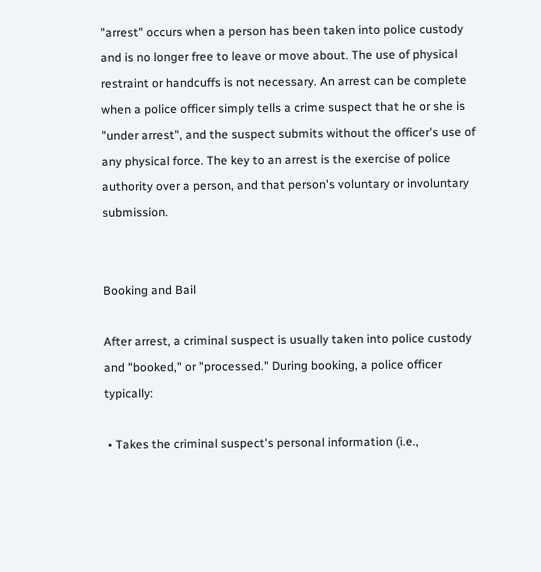"arrest" occurs when a person has been taken into police custody and is no longer free to leave or move about. The use of physical restraint or handcuffs is not necessary. An arrest can be complete when a police officer simply tells a crime suspect that he or she is "under arrest", and the suspect submits without the officer's use of any physical force. The key to an arrest is the exercise of police authority over a person, and that person's voluntary or involuntary submission.


Booking and Bail

After arrest, a criminal suspect is usually taken into police custody and "booked," or "processed." During booking, a police officer typically:

 • Takes the criminal suspect's personal information (i.e.,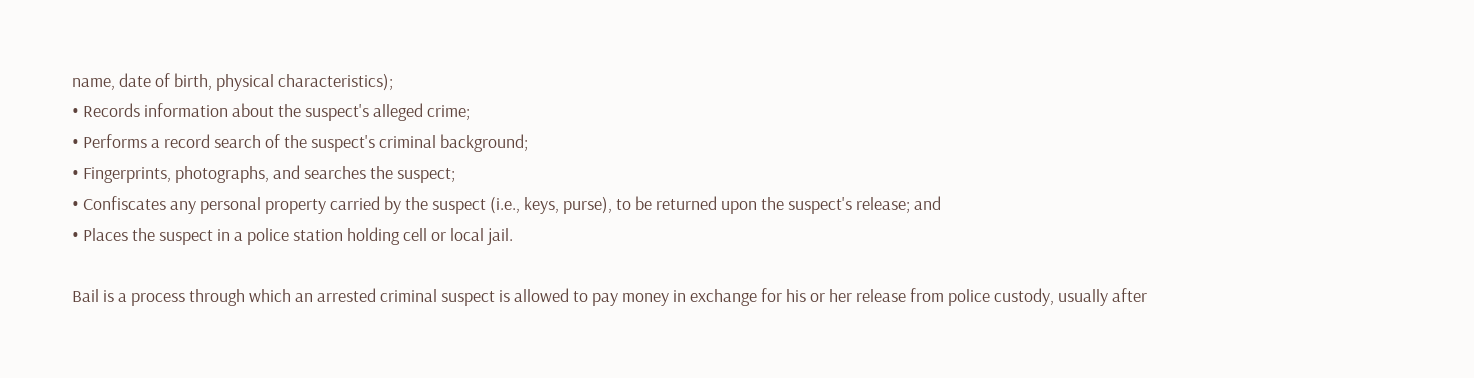name, date of birth, physical characteristics);
• Records information about the suspect's alleged crime;
• Performs a record search of the suspect's criminal background;
• Fingerprints, photographs, and searches the suspect;
• Confiscates any personal property carried by the suspect (i.e., keys, purse), to be returned upon the suspect's release; and
• Places the suspect in a police station holding cell or local jail.

Bail is a process through which an arrested criminal suspect is allowed to pay money in exchange for his or her release from police custody, usually after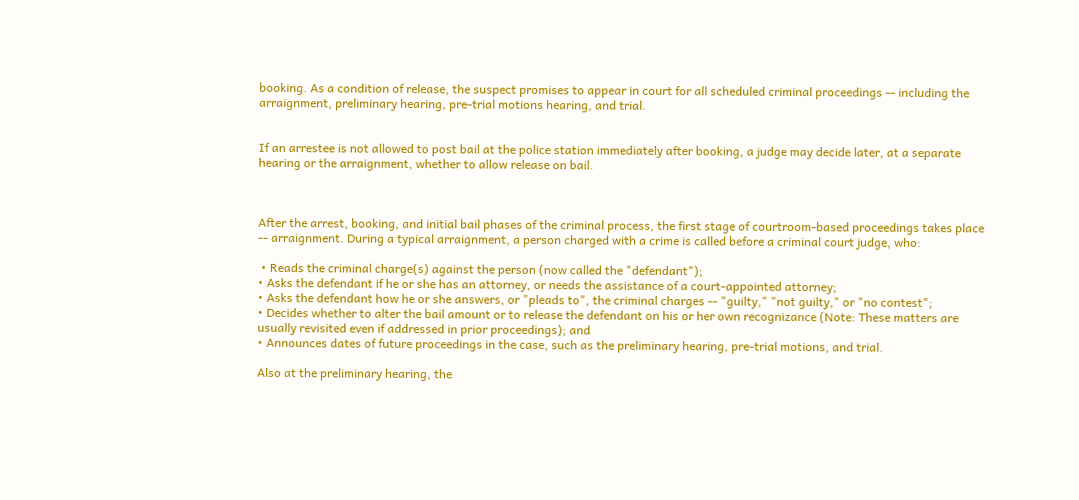booking. As a condition of release, the suspect promises to appear in court for all scheduled criminal proceedings -- including the arraignment, preliminary hearing, pre-trial motions hearing, and trial.


If an arrestee is not allowed to post bail at the police station immediately after booking, a judge may decide later, at a separate hearing or the arraignment, whether to allow release on bail.



After the arrest, booking, and initial bail phases of the criminal process, the first stage of courtroom-based proceedings takes place -- arraignment. During a typical arraignment, a person charged with a crime is called before a criminal court judge, who:

 • Reads the criminal charge(s) against the person (now called the "defendant");
• Asks the defendant if he or she has an attorney, or needs the assistance of a court-appointed attorney;
• Asks the defendant how he or she answers, or "pleads to", the criminal charges -- "guilty," "not guilty," or "no contest";
• Decides whether to alter the bail amount or to release the defendant on his or her own recognizance (Note: These matters are usually revisited even if addressed in prior proceedings); and
• Announces dates of future proceedings in the case, such as the preliminary hearing, pre-trial motions, and trial.

Also at the preliminary hearing, the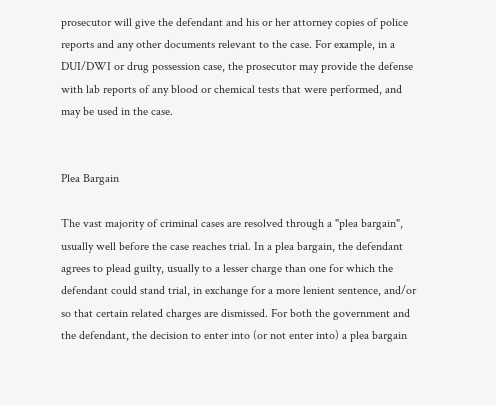prosecutor will give the defendant and his or her attorney copies of police reports and any other documents relevant to the case. For example, in a DUI/DWI or drug possession case, the prosecutor may provide the defense with lab reports of any blood or chemical tests that were performed, and may be used in the case.


Plea Bargain

The vast majority of criminal cases are resolved through a "plea bargain", usually well before the case reaches trial. In a plea bargain, the defendant agrees to plead guilty, usually to a lesser charge than one for which the defendant could stand trial, in exchange for a more lenient sentence, and/or so that certain related charges are dismissed. For both the government and the defendant, the decision to enter into (or not enter into) a plea bargain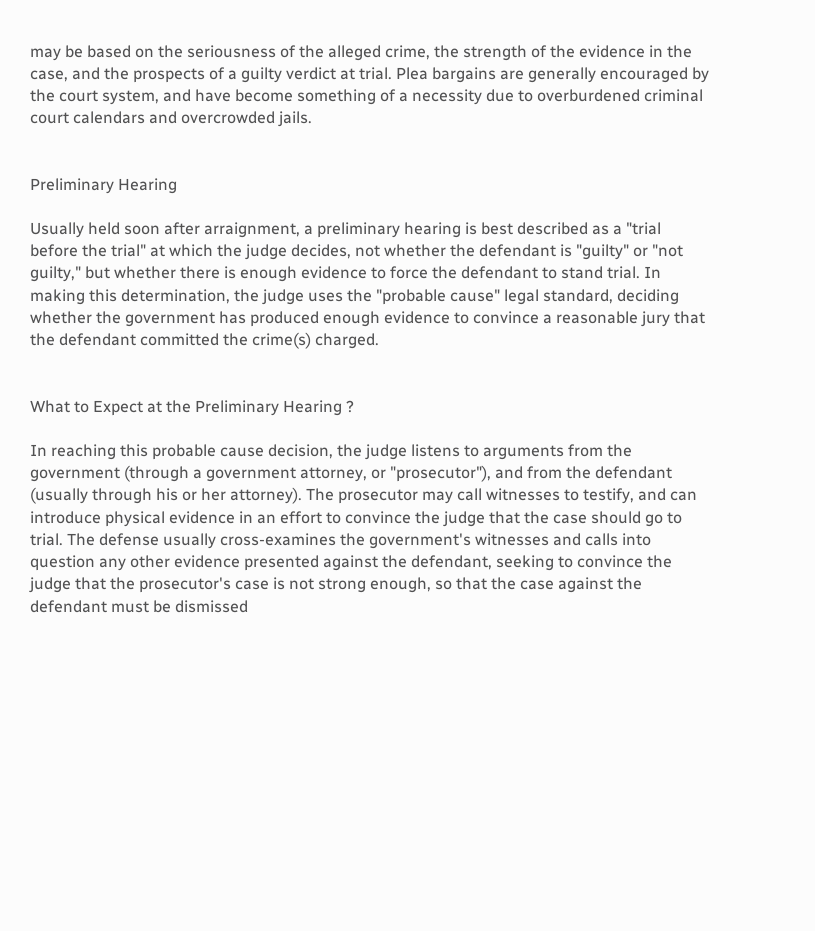may be based on the seriousness of the alleged crime, the strength of the evidence in the case, and the prospects of a guilty verdict at trial. Plea bargains are generally encouraged by the court system, and have become something of a necessity due to overburdened criminal court calendars and overcrowded jails.


Preliminary Hearing

Usually held soon after arraignment, a preliminary hearing is best described as a "trial before the trial" at which the judge decides, not whether the defendant is "guilty" or "not guilty," but whether there is enough evidence to force the defendant to stand trial. In making this determination, the judge uses the "probable cause" legal standard, deciding whether the government has produced enough evidence to convince a reasonable jury that the defendant committed the crime(s) charged.


What to Expect at the Preliminary Hearing ?

In reaching this probable cause decision, the judge listens to arguments from the government (through a government attorney, or "prosecutor"), and from the defendant (usually through his or her attorney). The prosecutor may call witnesses to testify, and can introduce physical evidence in an effort to convince the judge that the case should go to trial. The defense usually cross-examines the government's witnesses and calls into question any other evidence presented against the defendant, seeking to convince the judge that the prosecutor's case is not strong enough, so that the case against the defendant must be dismissed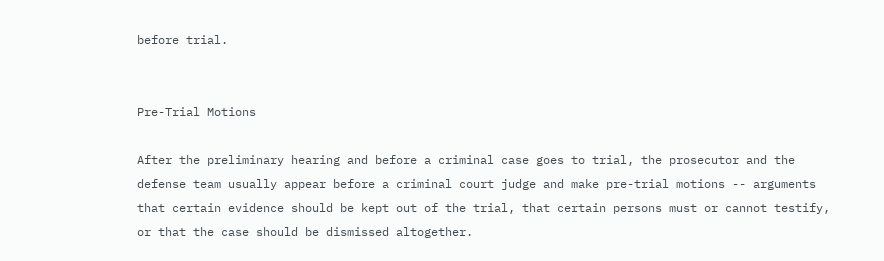before trial.


Pre-Trial Motions

After the preliminary hearing and before a criminal case goes to trial, the prosecutor and the defense team usually appear before a criminal court judge and make pre-trial motions -- arguments that certain evidence should be kept out of the trial, that certain persons must or cannot testify, or that the case should be dismissed altogether.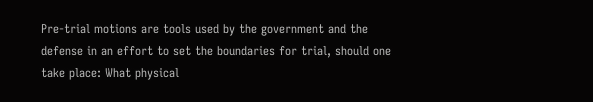Pre-trial motions are tools used by the government and the defense in an effort to set the boundaries for trial, should one take place: What physical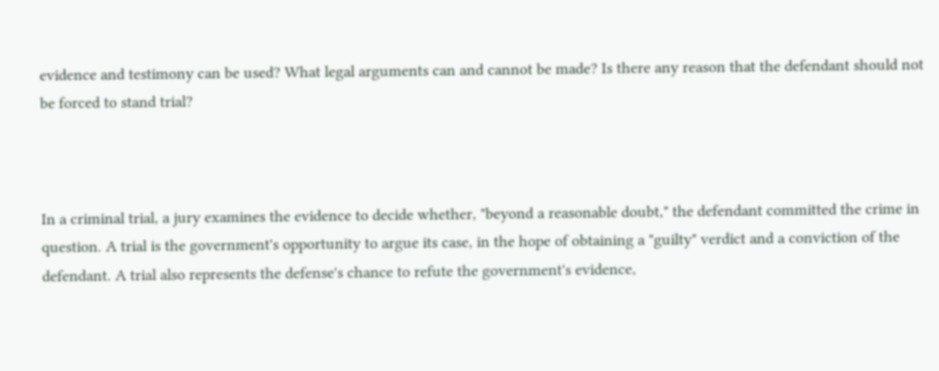evidence and testimony can be used? What legal arguments can and cannot be made? Is there any reason that the defendant should not be forced to stand trial?



In a criminal trial, a jury examines the evidence to decide whether, "beyond a reasonable doubt," the defendant committed the crime in question. A trial is the government's opportunity to argue its case, in the hope of obtaining a "guilty" verdict and a conviction of the defendant. A trial also represents the defense's chance to refute the government's evidence,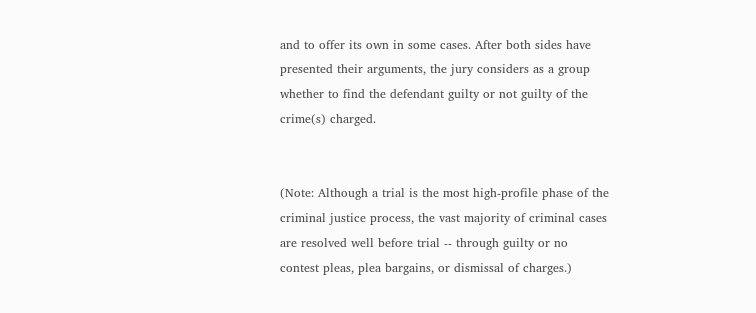and to offer its own in some cases. After both sides have presented their arguments, the jury considers as a group whether to find the defendant guilty or not guilty of the crime(s) charged.


(Note: Although a trial is the most high-profile phase of the criminal justice process, the vast majority of criminal cases are resolved well before trial -- through guilty or no contest pleas, plea bargains, or dismissal of charges.)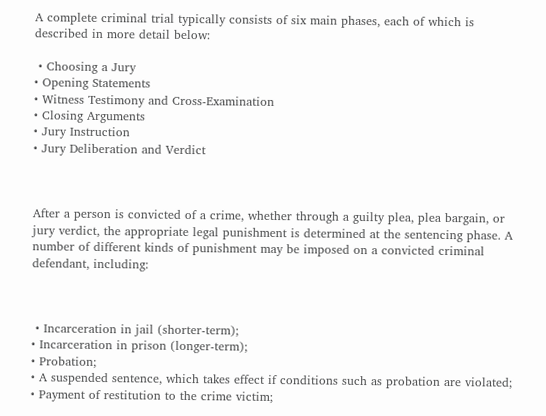A complete criminal trial typically consists of six main phases, each of which is described in more detail below:

 • Choosing a Jury
• Opening Statements
• Witness Testimony and Cross-Examination
• Closing Arguments
• Jury Instruction
• Jury Deliberation and Verdict



After a person is convicted of a crime, whether through a guilty plea, plea bargain, or jury verdict, the appropriate legal punishment is determined at the sentencing phase. A number of different kinds of punishment may be imposed on a convicted criminal defendant, including:



 • Incarceration in jail (shorter-term);
• Incarceration in prison (longer-term);
• Probation;
• A suspended sentence, which takes effect if conditions such as probation are violated;
• Payment of restitution to the crime victim;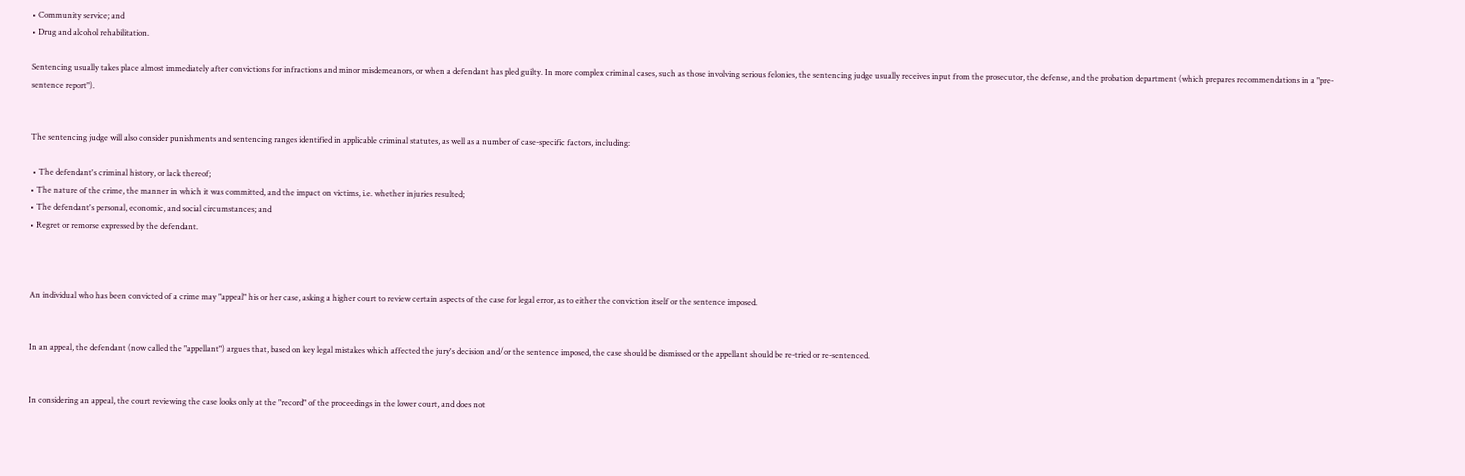• Community service; and
• Drug and alcohol rehabilitation.

Sentencing usually takes place almost immediately after convictions for infractions and minor misdemeanors, or when a defendant has pled guilty. In more complex criminal cases, such as those involving serious felonies, the sentencing judge usually receives input from the prosecutor, the defense, and the probation department (which prepares recommendations in a "pre-sentence report").


The sentencing judge will also consider punishments and sentencing ranges identified in applicable criminal statutes, as well as a number of case-specific factors, including:

 • The defendant's criminal history, or lack thereof;
• The nature of the crime, the manner in which it was committed, and the impact on victims, i.e. whether injuries resulted;
• The defendant's personal, economic, and social circumstances; and
• Regret or remorse expressed by the defendant.



An individual who has been convicted of a crime may "appeal" his or her case, asking a higher court to review certain aspects of the case for legal error, as to either the conviction itself or the sentence imposed.


In an appeal, the defendant (now called the "appellant") argues that, based on key legal mistakes which affected the jury's decision and/or the sentence imposed, the case should be dismissed or the appellant should be re-tried or re-sentenced.


In considering an appeal, the court reviewing the case looks only at the "record" of the proceedings in the lower court, and does not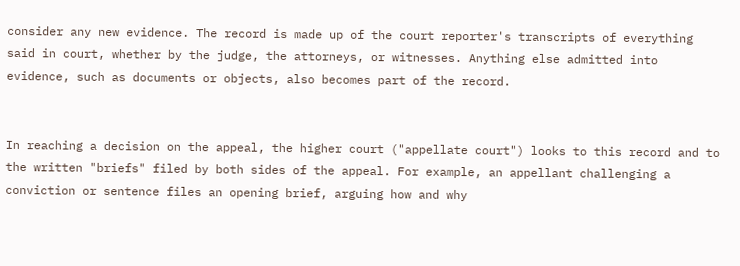consider any new evidence. The record is made up of the court reporter's transcripts of everything said in court, whether by the judge, the attorneys, or witnesses. Anything else admitted into evidence, such as documents or objects, also becomes part of the record.


In reaching a decision on the appeal, the higher court ("appellate court") looks to this record and to the written "briefs" filed by both sides of the appeal. For example, an appellant challenging a conviction or sentence files an opening brief, arguing how and why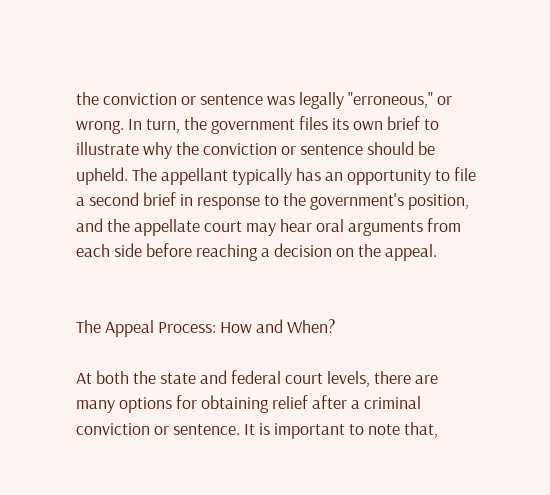the conviction or sentence was legally "erroneous," or wrong. In turn, the government files its own brief to illustrate why the conviction or sentence should be upheld. The appellant typically has an opportunity to file a second brief in response to the government's position, and the appellate court may hear oral arguments from each side before reaching a decision on the appeal.


The Appeal Process: How and When?

At both the state and federal court levels, there are many options for obtaining relief after a criminal conviction or sentence. It is important to note that,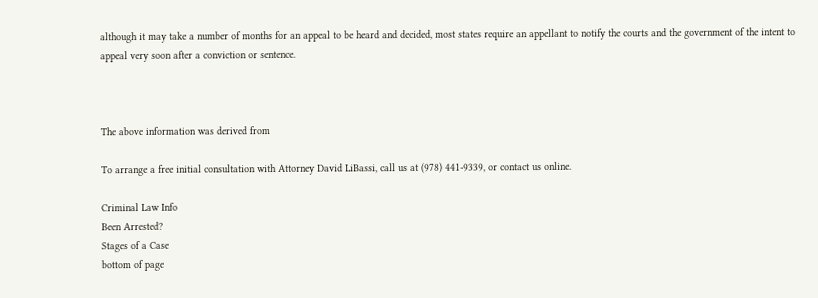although it may take a number of months for an appeal to be heard and decided, most states require an appellant to notify the courts and the government of the intent to appeal very soon after a conviction or sentence.



The above information was derived from

To arrange a free initial consultation with Attorney David LiBassi, call us at (978) 441-9339, or contact us online.

Criminal Law Info
Been Arrested?
Stages of a Case
bottom of page